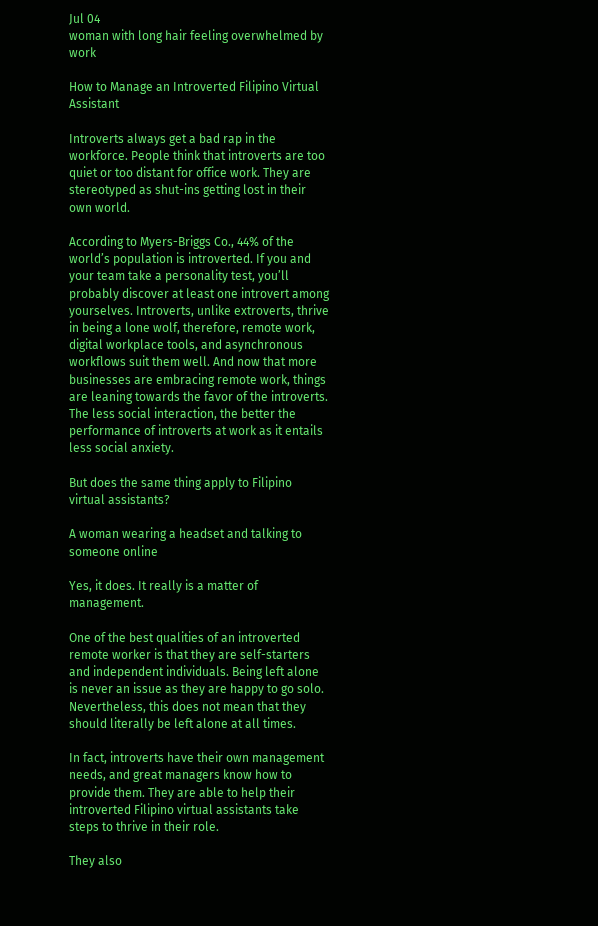Jul 04
woman with long hair feeling overwhelmed by work

How to Manage an Introverted Filipino Virtual Assistant

Introverts always get a bad rap in the workforce. People think that introverts are too quiet or too distant for office work. They are stereotyped as shut-ins getting lost in their own world.

According to Myers-Briggs Co., 44% of the world’s population is introverted. If you and your team take a personality test, you’ll probably discover at least one introvert among yourselves. Introverts, unlike extroverts, thrive in being a lone wolf, therefore, remote work, digital workplace tools, and asynchronous workflows suit them well. And now that more businesses are embracing remote work, things are leaning towards the favor of the introverts. The less social interaction, the better the performance of introverts at work as it entails less social anxiety.

But does the same thing apply to Filipino virtual assistants?

A woman wearing a headset and talking to someone online

Yes, it does. It really is a matter of management.

One of the best qualities of an introverted remote worker is that they are self-starters and independent individuals. Being left alone is never an issue as they are happy to go solo. Nevertheless, this does not mean that they should literally be left alone at all times.

In fact, introverts have their own management needs, and great managers know how to provide them. They are able to help their introverted Filipino virtual assistants take steps to thrive in their role.

They also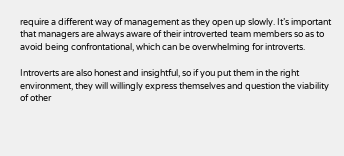require a different way of management as they open up slowly. It’s important that managers are always aware of their introverted team members so as to avoid being confrontational, which can be overwhelming for introverts.

Introverts are also honest and insightful, so if you put them in the right environment, they will willingly express themselves and question the viability of other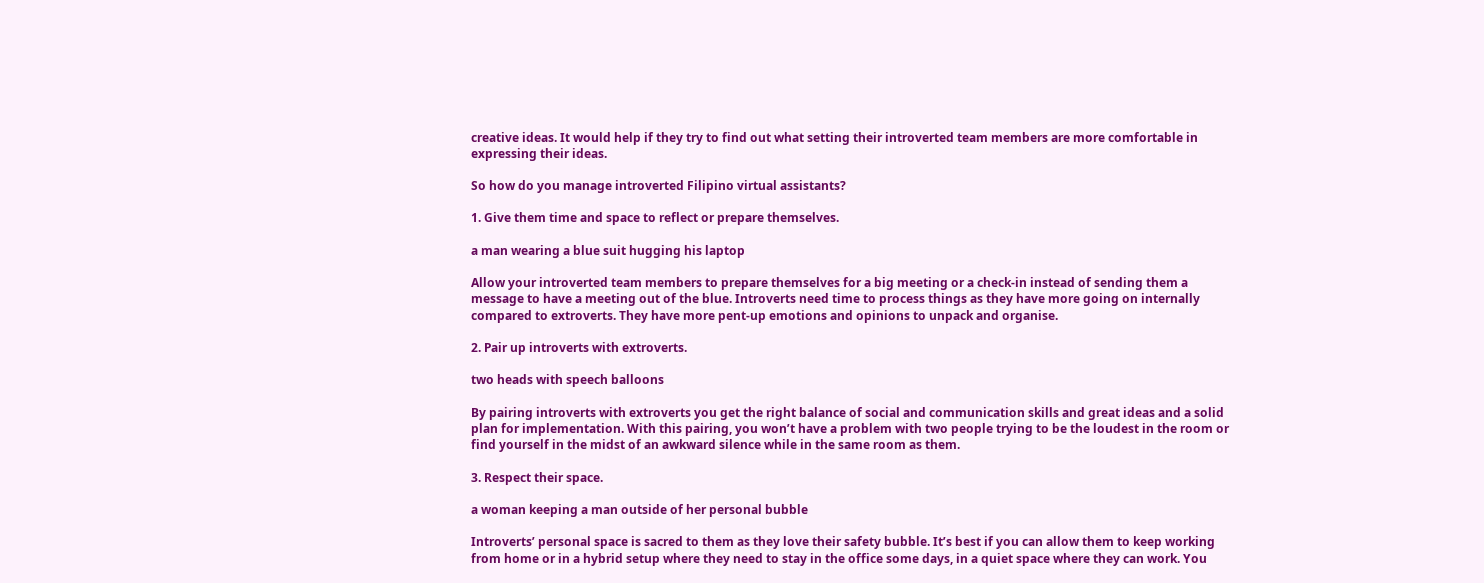creative ideas. It would help if they try to find out what setting their introverted team members are more comfortable in expressing their ideas.

So how do you manage introverted Filipino virtual assistants?

1. Give them time and space to reflect or prepare themselves.

a man wearing a blue suit hugging his laptop

Allow your introverted team members to prepare themselves for a big meeting or a check-in instead of sending them a message to have a meeting out of the blue. Introverts need time to process things as they have more going on internally compared to extroverts. They have more pent-up emotions and opinions to unpack and organise.

2. Pair up introverts with extroverts.

two heads with speech balloons

By pairing introverts with extroverts you get the right balance of social and communication skills and great ideas and a solid plan for implementation. With this pairing, you won’t have a problem with two people trying to be the loudest in the room or find yourself in the midst of an awkward silence while in the same room as them.

3. Respect their space.

a woman keeping a man outside of her personal bubble

Introverts’ personal space is sacred to them as they love their safety bubble. It’s best if you can allow them to keep working from home or in a hybrid setup where they need to stay in the office some days, in a quiet space where they can work. You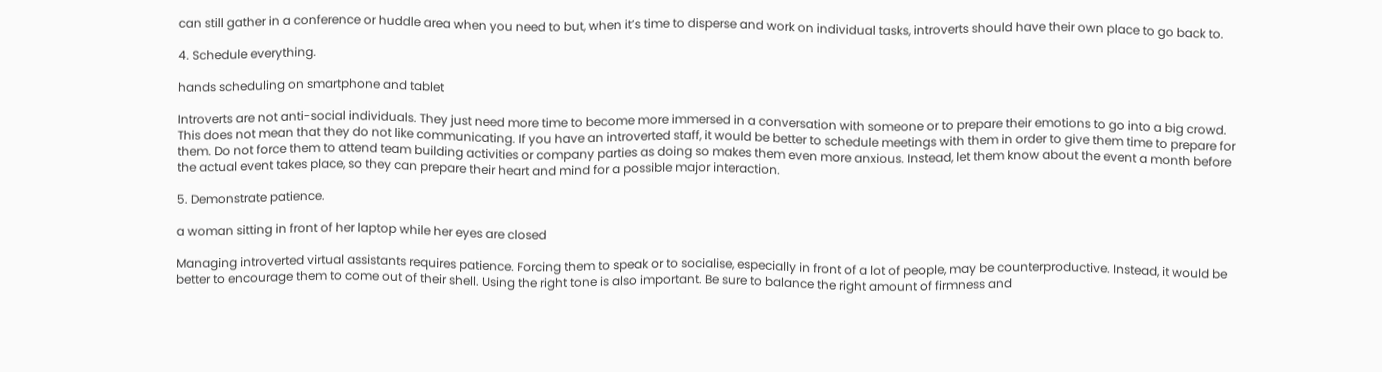can still gather in a conference or huddle area when you need to but, when it’s time to disperse and work on individual tasks, introverts should have their own place to go back to.

4. Schedule everything.

hands scheduling on smartphone and tablet

Introverts are not anti-social individuals. They just need more time to become more immersed in a conversation with someone or to prepare their emotions to go into a big crowd. This does not mean that they do not like communicating. If you have an introverted staff, it would be better to schedule meetings with them in order to give them time to prepare for them. Do not force them to attend team building activities or company parties as doing so makes them even more anxious. Instead, let them know about the event a month before the actual event takes place, so they can prepare their heart and mind for a possible major interaction.

5. Demonstrate patience.

a woman sitting in front of her laptop while her eyes are closed

Managing introverted virtual assistants requires patience. Forcing them to speak or to socialise, especially in front of a lot of people, may be counterproductive. Instead, it would be better to encourage them to come out of their shell. Using the right tone is also important. Be sure to balance the right amount of firmness and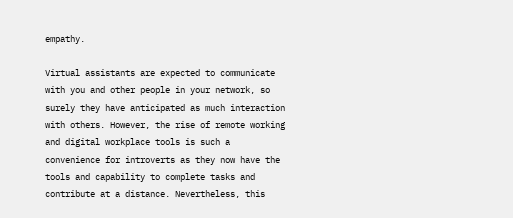empathy.

Virtual assistants are expected to communicate with you and other people in your network, so surely they have anticipated as much interaction with others. However, the rise of remote working and digital workplace tools is such a convenience for introverts as they now have the tools and capability to complete tasks and contribute at a distance. Nevertheless, this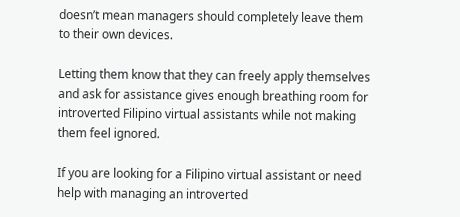doesn’t mean managers should completely leave them to their own devices.

Letting them know that they can freely apply themselves and ask for assistance gives enough breathing room for introverted Filipino virtual assistants while not making them feel ignored.

If you are looking for a Filipino virtual assistant or need help with managing an introverted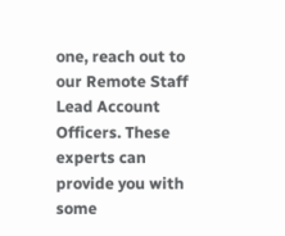one, reach out to our Remote Staff Lead Account Officers. These experts can provide you with some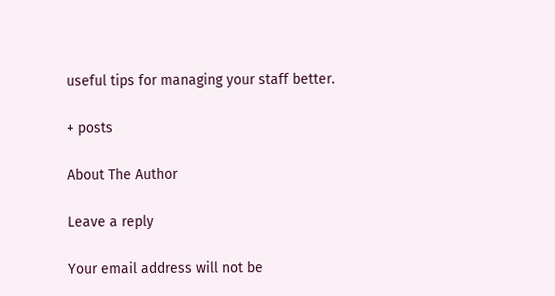useful tips for managing your staff better.

+ posts

About The Author

Leave a reply

Your email address will not be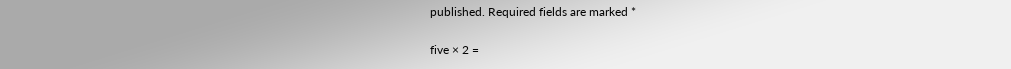published. Required fields are marked *

five × 2 =